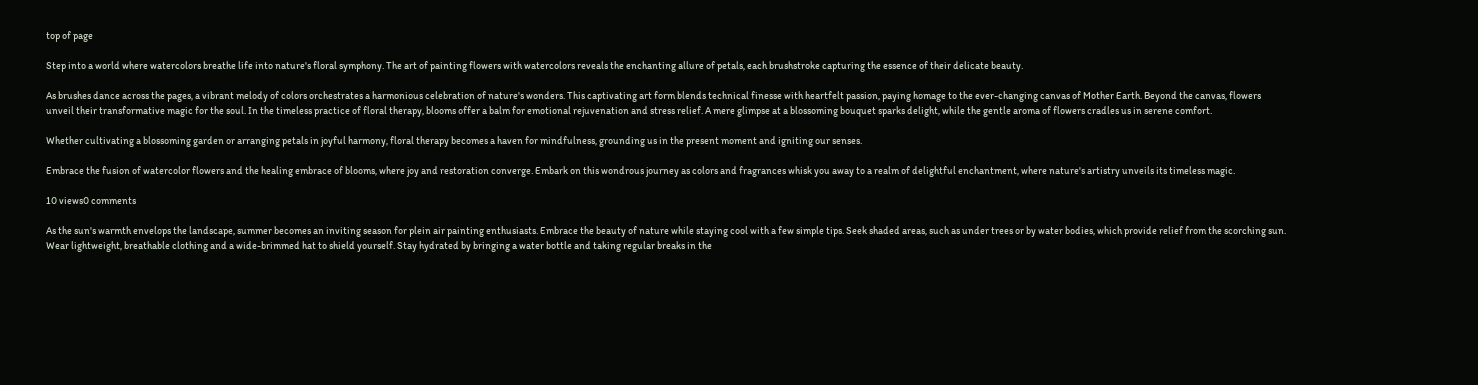top of page

Step into a world where watercolors breathe life into nature's floral symphony. The art of painting flowers with watercolors reveals the enchanting allure of petals, each brushstroke capturing the essence of their delicate beauty.

As brushes dance across the pages, a vibrant melody of colors orchestrates a harmonious celebration of nature's wonders. This captivating art form blends technical finesse with heartfelt passion, paying homage to the ever-changing canvas of Mother Earth. Beyond the canvas, flowers unveil their transformative magic for the soul. In the timeless practice of floral therapy, blooms offer a balm for emotional rejuvenation and stress relief. A mere glimpse at a blossoming bouquet sparks delight, while the gentle aroma of flowers cradles us in serene comfort.

Whether cultivating a blossoming garden or arranging petals in joyful harmony, floral therapy becomes a haven for mindfulness, grounding us in the present moment and igniting our senses.

Embrace the fusion of watercolor flowers and the healing embrace of blooms, where joy and restoration converge. Embark on this wondrous journey as colors and fragrances whisk you away to a realm of delightful enchantment, where nature's artistry unveils its timeless magic.

10 views0 comments

As the sun's warmth envelops the landscape, summer becomes an inviting season for plein air painting enthusiasts. Embrace the beauty of nature while staying cool with a few simple tips. Seek shaded areas, such as under trees or by water bodies, which provide relief from the scorching sun. Wear lightweight, breathable clothing and a wide-brimmed hat to shield yourself. Stay hydrated by bringing a water bottle and taking regular breaks in the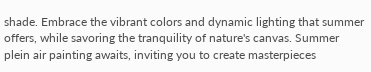shade. Embrace the vibrant colors and dynamic lighting that summer offers, while savoring the tranquility of nature's canvas. Summer plein air painting awaits, inviting you to create masterpieces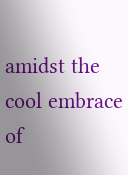amidst the cool embrace of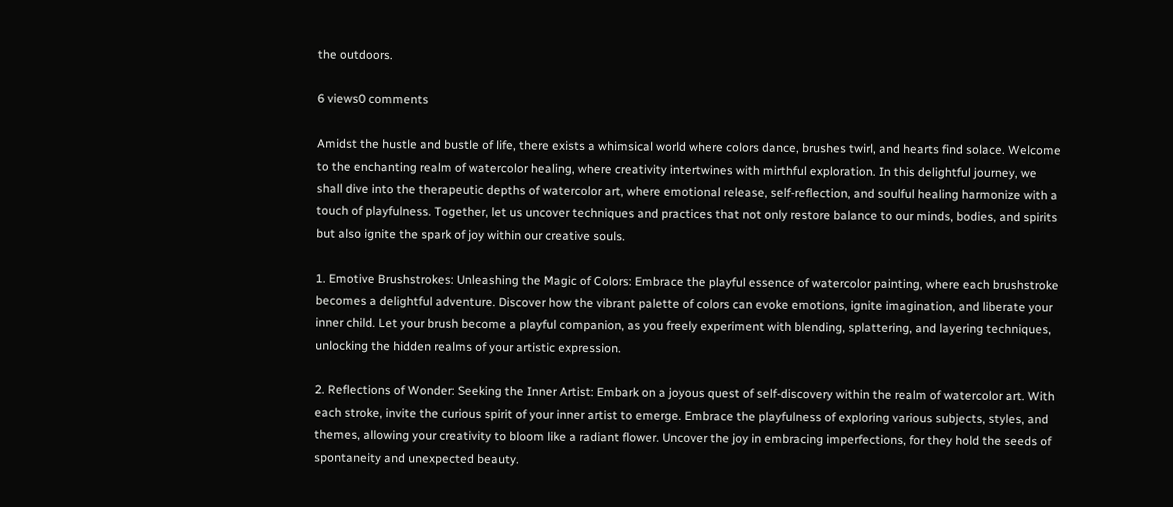the outdoors.

6 views0 comments

Amidst the hustle and bustle of life, there exists a whimsical world where colors dance, brushes twirl, and hearts find solace. Welcome to the enchanting realm of watercolor healing, where creativity intertwines with mirthful exploration. In this delightful journey, we shall dive into the therapeutic depths of watercolor art, where emotional release, self-reflection, and soulful healing harmonize with a touch of playfulness. Together, let us uncover techniques and practices that not only restore balance to our minds, bodies, and spirits but also ignite the spark of joy within our creative souls.

1. Emotive Brushstrokes: Unleashing the Magic of Colors: Embrace the playful essence of watercolor painting, where each brushstroke becomes a delightful adventure. Discover how the vibrant palette of colors can evoke emotions, ignite imagination, and liberate your inner child. Let your brush become a playful companion, as you freely experiment with blending, splattering, and layering techniques, unlocking the hidden realms of your artistic expression.

2. Reflections of Wonder: Seeking the Inner Artist: Embark on a joyous quest of self-discovery within the realm of watercolor art. With each stroke, invite the curious spirit of your inner artist to emerge. Embrace the playfulness of exploring various subjects, styles, and themes, allowing your creativity to bloom like a radiant flower. Uncover the joy in embracing imperfections, for they hold the seeds of spontaneity and unexpected beauty.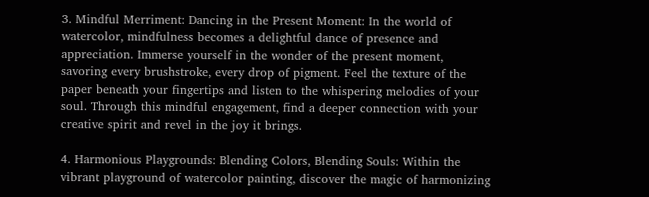3. Mindful Merriment: Dancing in the Present Moment: In the world of watercolor, mindfulness becomes a delightful dance of presence and appreciation. Immerse yourself in the wonder of the present moment, savoring every brushstroke, every drop of pigment. Feel the texture of the paper beneath your fingertips and listen to the whispering melodies of your soul. Through this mindful engagement, find a deeper connection with your creative spirit and revel in the joy it brings.

4. Harmonious Playgrounds: Blending Colors, Blending Souls: Within the vibrant playground of watercolor painting, discover the magic of harmonizing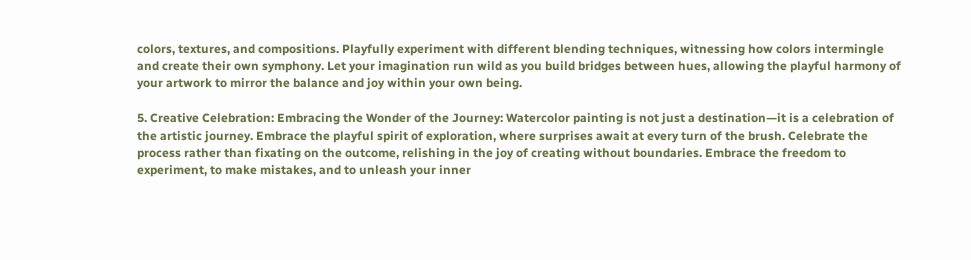colors, textures, and compositions. Playfully experiment with different blending techniques, witnessing how colors intermingle and create their own symphony. Let your imagination run wild as you build bridges between hues, allowing the playful harmony of your artwork to mirror the balance and joy within your own being.

5. Creative Celebration: Embracing the Wonder of the Journey: Watercolor painting is not just a destination—it is a celebration of the artistic journey. Embrace the playful spirit of exploration, where surprises await at every turn of the brush. Celebrate the process rather than fixating on the outcome, relishing in the joy of creating without boundaries. Embrace the freedom to experiment, to make mistakes, and to unleash your inner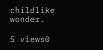childlike wonder.

5 views0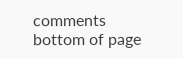comments
bottom of page